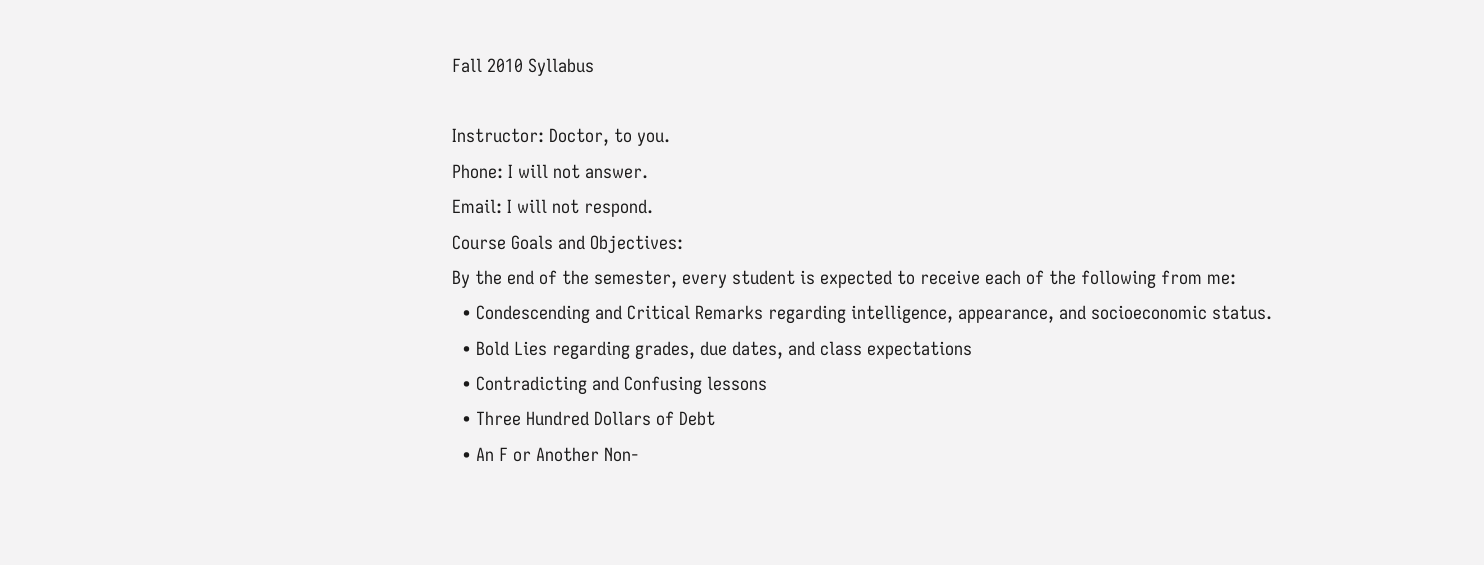Fall 2010 Syllabus

Instructor: Doctor, to you.
Phone: I will not answer.
Email: I will not respond.
Course Goals and Objectives:
By the end of the semester, every student is expected to receive each of the following from me:
  • Condescending and Critical Remarks regarding intelligence, appearance, and socioeconomic status.
  • Bold Lies regarding grades, due dates, and class expectations
  • Contradicting and Confusing lessons
  • Three Hundred Dollars of Debt
  • An F or Another Non-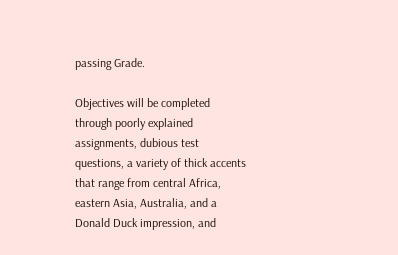passing Grade.

Objectives will be completed through poorly explained assignments, dubious test questions, a variety of thick accents that range from central Africa, eastern Asia, Australia, and a Donald Duck impression, and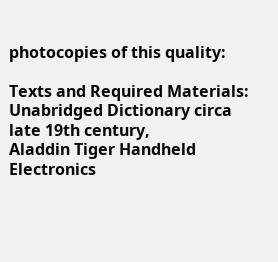photocopies of this quality:

Texts and Required Materials:
Unabridged Dictionary circa late 19th century,
Aladdin Tiger Handheld Electronics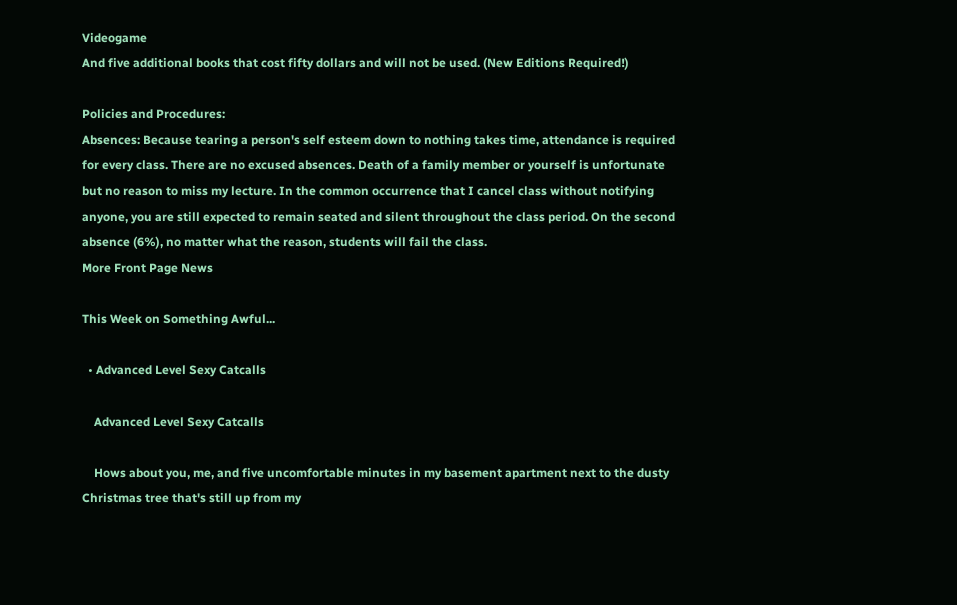Videogame
And five additional books that cost fifty dollars and will not be used. (New Editions Required!)

Policies and Procedures:
Absences: Because tearing a person's self esteem down to nothing takes time, attendance is required for every class. There are no excused absences. Death of a family member or yourself is unfortunate but no reason to miss my lecture. In the common occurrence that I cancel class without notifying anyone, you are still expected to remain seated and silent throughout the class period. On the second absence (6%), no matter what the reason, students will fail the class.
More Front Page News

This Week on Something Awful...

  • Advanced Level Sexy Catcalls

    Advanced Level Sexy Catcalls

    Hows about you, me, and five uncomfortable minutes in my basement apartment next to the dusty Christmas tree that's still up from my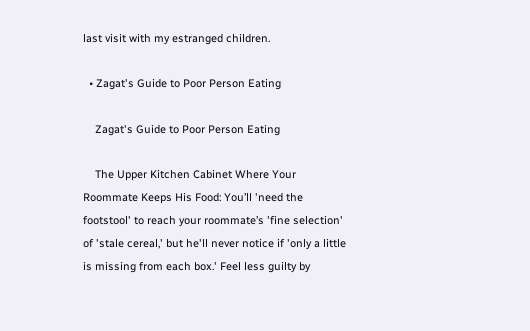last visit with my estranged children.

  • Zagat's Guide to Poor Person Eating

    Zagat's Guide to Poor Person Eating

    The Upper Kitchen Cabinet Where Your Roommate Keeps His Food: You’ll 'need the footstool' to reach your roommate’s 'fine selection' of 'stale cereal,' but he'll never notice if 'only a little is missing from each box.' Feel less guilty by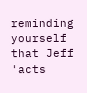reminding yourself that Jeff 'acts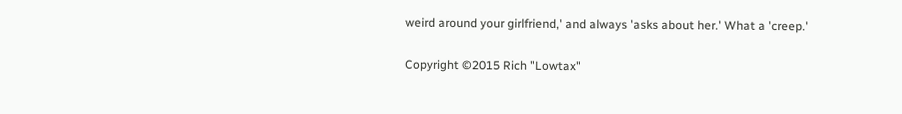weird around your girlfriend,' and always 'asks about her.' What a 'creep.'

Copyright ©2015 Rich "Lowtax"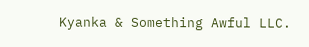Kyanka & Something Awful LLC.